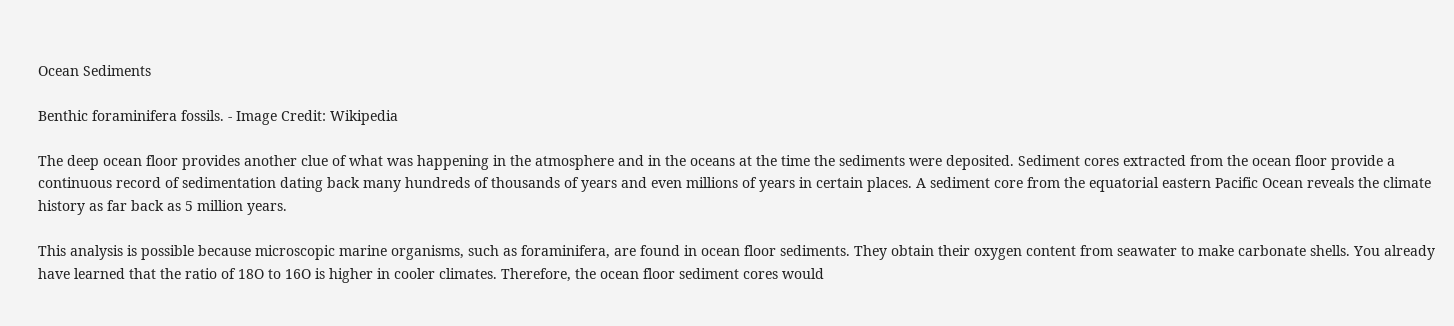Ocean Sediments

Benthic foraminifera fossils. - Image Credit: Wikipedia

The deep ocean floor provides another clue of what was happening in the atmosphere and in the oceans at the time the sediments were deposited. Sediment cores extracted from the ocean floor provide a continuous record of sedimentation dating back many hundreds of thousands of years and even millions of years in certain places. A sediment core from the equatorial eastern Pacific Ocean reveals the climate history as far back as 5 million years.

This analysis is possible because microscopic marine organisms, such as foraminifera, are found in ocean floor sediments. They obtain their oxygen content from seawater to make carbonate shells. You already have learned that the ratio of 18O to 16O is higher in cooler climates. Therefore, the ocean floor sediment cores would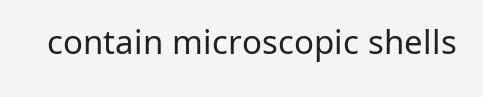contain microscopic shells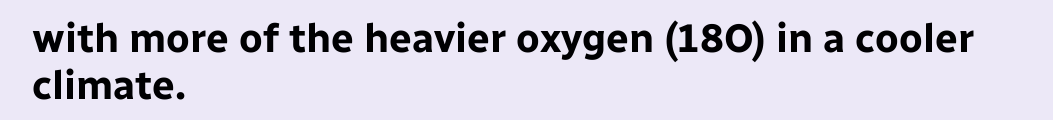with more of the heavier oxygen (18O) in a cooler climate.